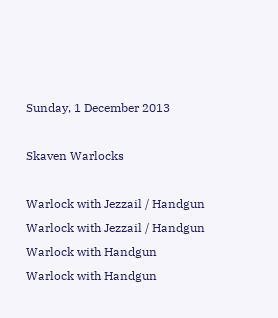Sunday, 1 December 2013

Skaven Warlocks

Warlock with Jezzail / Handgun
Warlock with Jezzail / Handgun
Warlock with Handgun
Warlock with Handgun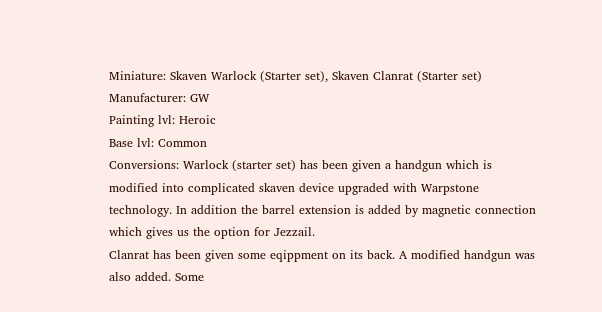Miniature: Skaven Warlock (Starter set), Skaven Clanrat (Starter set)
Manufacturer: GW
Painting lvl: Heroic
Base lvl: Common
Conversions: Warlock (starter set) has been given a handgun which is modified into complicated skaven device upgraded with Warpstone technology. In addition the barrel extension is added by magnetic connection which gives us the option for Jezzail.
Clanrat has been given some eqippment on its back. A modified handgun was also added. Some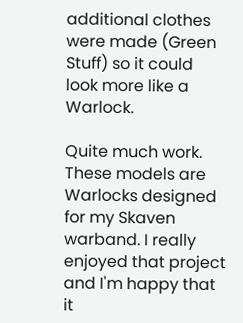additional clothes were made (Green Stuff) so it could look more like a Warlock.

Quite much work. These models are Warlocks designed for my Skaven warband. I really enjoyed that project and I'm happy that it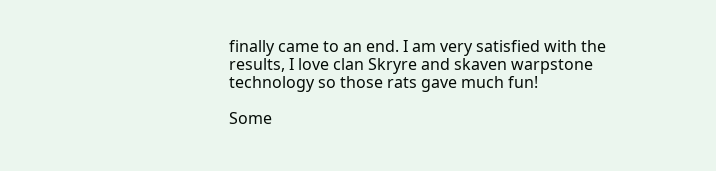finally came to an end. I am very satisfied with the results, I love clan Skryre and skaven warpstone technology so those rats gave much fun!

Some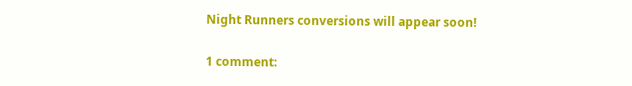Night Runners conversions will appear soon!

1 comment: